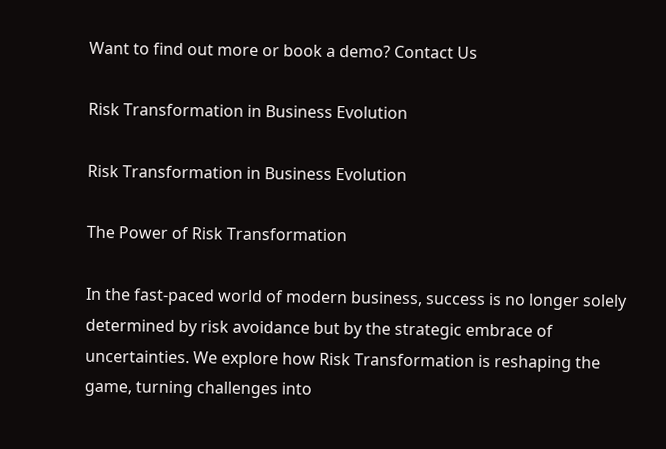Want to find out more or book a demo? Contact Us

Risk Transformation in Business Evolution

Risk Transformation in Business Evolution

The Power of Risk Transformation

In the fast-paced world of modern business, success is no longer solely determined by risk avoidance but by the strategic embrace of uncertainties. We explore how Risk Transformation is reshaping the game, turning challenges into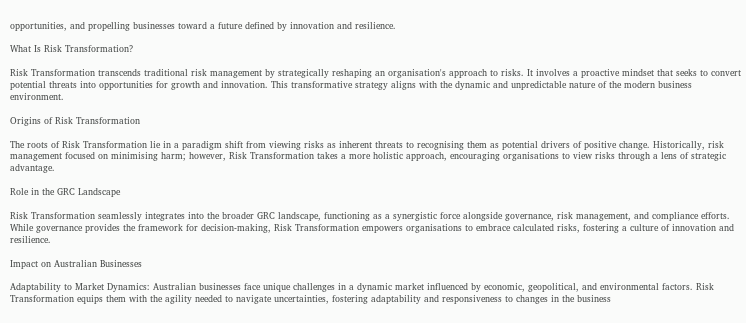opportunities, and propelling businesses toward a future defined by innovation and resilience.

What Is Risk Transformation?

Risk Transformation transcends traditional risk management by strategically reshaping an organisation's approach to risks. It involves a proactive mindset that seeks to convert potential threats into opportunities for growth and innovation. This transformative strategy aligns with the dynamic and unpredictable nature of the modern business environment.

Origins of Risk Transformation

The roots of Risk Transformation lie in a paradigm shift from viewing risks as inherent threats to recognising them as potential drivers of positive change. Historically, risk management focused on minimising harm; however, Risk Transformation takes a more holistic approach, encouraging organisations to view risks through a lens of strategic advantage.

Role in the GRC Landscape

Risk Transformation seamlessly integrates into the broader GRC landscape, functioning as a synergistic force alongside governance, risk management, and compliance efforts. While governance provides the framework for decision-making, Risk Transformation empowers organisations to embrace calculated risks, fostering a culture of innovation and resilience.

Impact on Australian Businesses

Adaptability to Market Dynamics: Australian businesses face unique challenges in a dynamic market influenced by economic, geopolitical, and environmental factors. Risk Transformation equips them with the agility needed to navigate uncertainties, fostering adaptability and responsiveness to changes in the business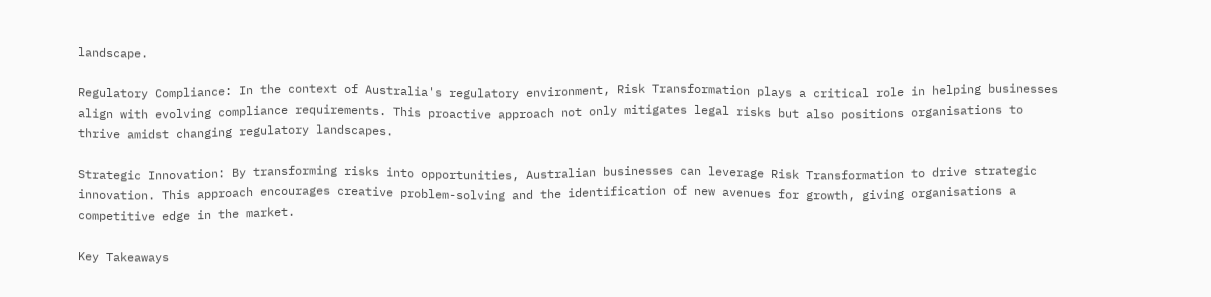landscape.

Regulatory Compliance: In the context of Australia's regulatory environment, Risk Transformation plays a critical role in helping businesses align with evolving compliance requirements. This proactive approach not only mitigates legal risks but also positions organisations to thrive amidst changing regulatory landscapes.

Strategic Innovation: By transforming risks into opportunities, Australian businesses can leverage Risk Transformation to drive strategic innovation. This approach encourages creative problem-solving and the identification of new avenues for growth, giving organisations a competitive edge in the market.

Key Takeaways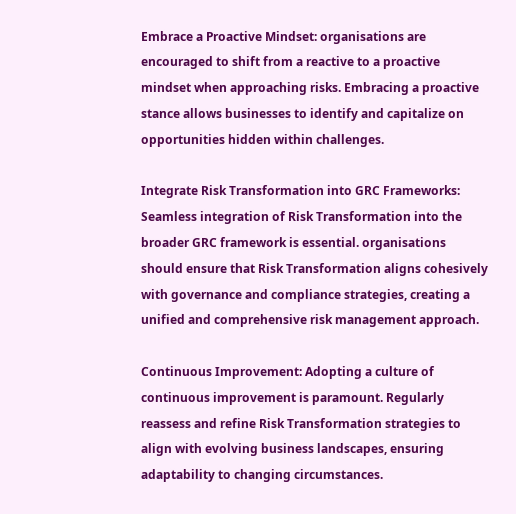Embrace a Proactive Mindset: organisations are encouraged to shift from a reactive to a proactive mindset when approaching risks. Embracing a proactive stance allows businesses to identify and capitalize on opportunities hidden within challenges.

Integrate Risk Transformation into GRC Frameworks: Seamless integration of Risk Transformation into the broader GRC framework is essential. organisations should ensure that Risk Transformation aligns cohesively with governance and compliance strategies, creating a unified and comprehensive risk management approach.

Continuous Improvement: Adopting a culture of continuous improvement is paramount. Regularly reassess and refine Risk Transformation strategies to align with evolving business landscapes, ensuring adaptability to changing circumstances.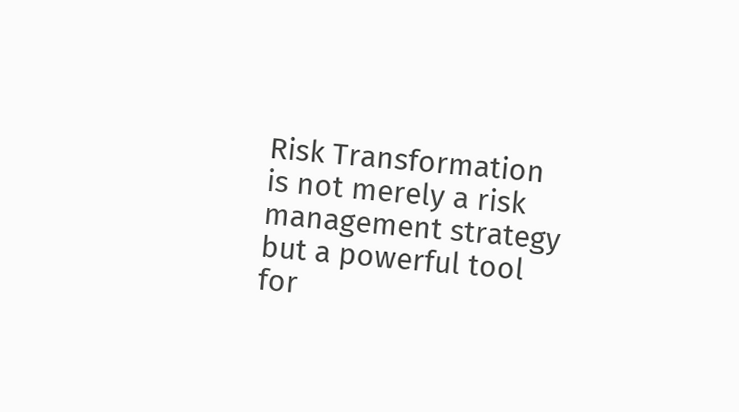Risk Transformation is not merely a risk management strategy but a powerful tool for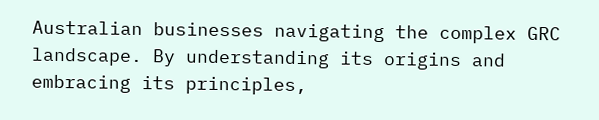Australian businesses navigating the complex GRC landscape. By understanding its origins and embracing its principles,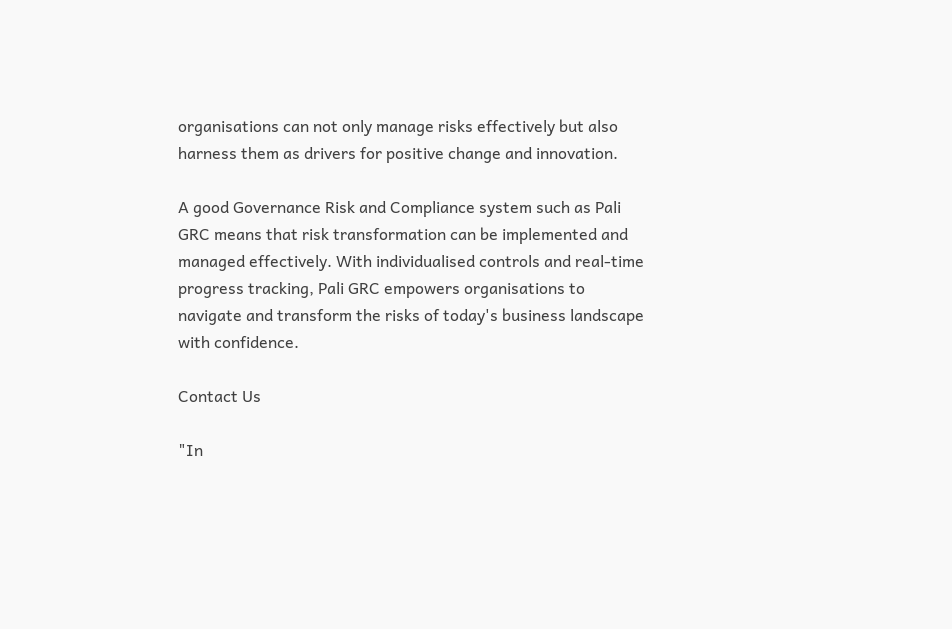organisations can not only manage risks effectively but also harness them as drivers for positive change and innovation.

A good Governance Risk and Compliance system such as Pali GRC means that risk transformation can be implemented and managed effectively. With individualised controls and real-time progress tracking, Pali GRC empowers organisations to navigate and transform the risks of today's business landscape with confidence.

Contact Us

"In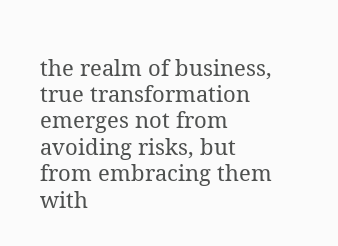the realm of business, true transformation emerges not from avoiding risks, but from embracing them with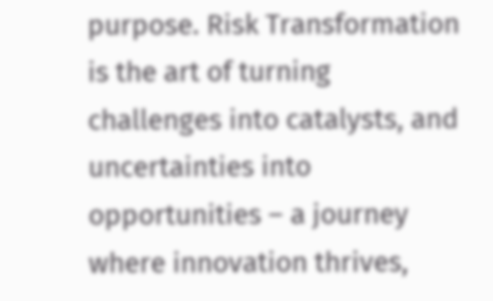purpose. Risk Transformation is the art of turning challenges into catalysts, and uncertainties into opportunities – a journey where innovation thrives,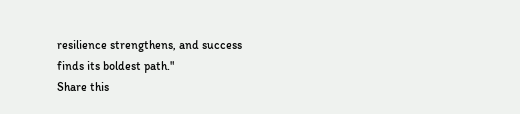resilience strengthens, and success finds its boldest path."
Share this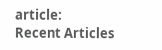article:
Recent Articles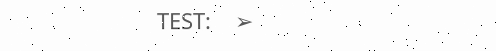TEST:    ➢